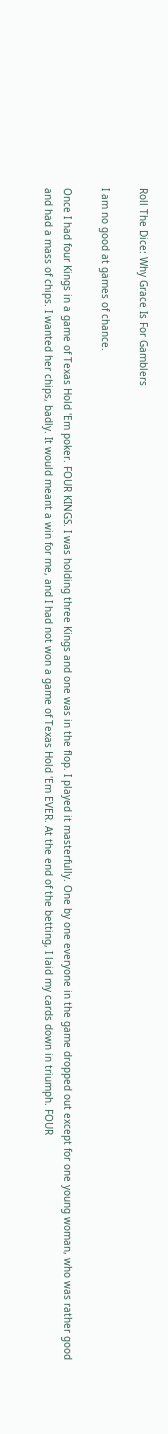Roll The Dice: Why Grace Is For Gamblers

I am no good at games of chance.

Once I had four Kings in a game of Texas Hold 'Em poker. FOUR KINGS. I was holding three Kings and one was in the flop. I played it masterfully. One by one everyone in the game dropped out except for one young woman, who was rather good and had a mass of chips. I wanted her chips, badly. It would meant a win for me, and I had not won a game of Texas Hold 'Em EVER. At the end of the betting, I laid my cards down in triumph. FOUR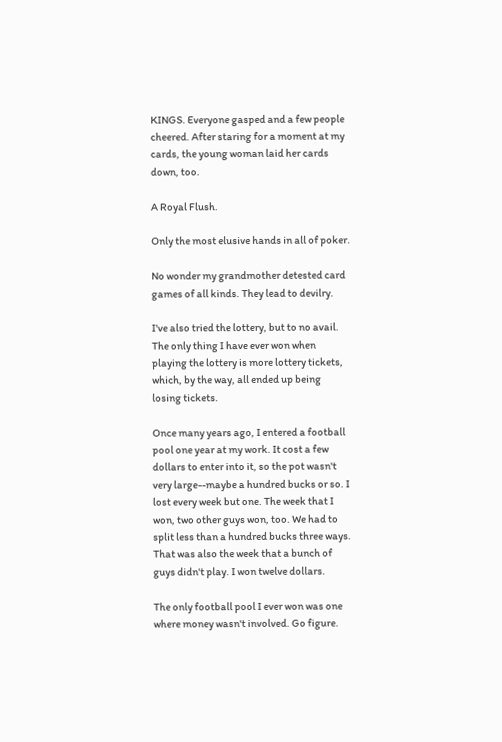KINGS. Everyone gasped and a few people cheered. After staring for a moment at my cards, the young woman laid her cards down, too.

A Royal Flush.

Only the most elusive hands in all of poker.

No wonder my grandmother detested card games of all kinds. They lead to devilry.

I've also tried the lottery, but to no avail. The only thing I have ever won when playing the lottery is more lottery tickets, which, by the way, all ended up being losing tickets.

Once many years ago, I entered a football pool one year at my work. It cost a few dollars to enter into it, so the pot wasn't very large--maybe a hundred bucks or so. I lost every week but one. The week that I won, two other guys won, too. We had to split less than a hundred bucks three ways. That was also the week that a bunch of guys didn't play. I won twelve dollars.

The only football pool I ever won was one where money wasn't involved. Go figure.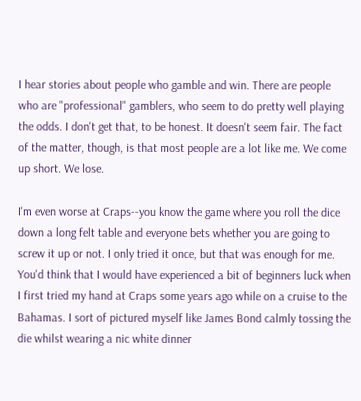I hear stories about people who gamble and win. There are people who are "professional" gamblers, who seem to do pretty well playing the odds. I don't get that, to be honest. It doesn't seem fair. The fact of the matter, though, is that most people are a lot like me. We come up short. We lose.

I'm even worse at Craps--you know the game where you roll the dice down a long felt table and everyone bets whether you are going to screw it up or not. I only tried it once, but that was enough for me. You'd think that I would have experienced a bit of beginners luck when I first tried my hand at Craps some years ago while on a cruise to the Bahamas. I sort of pictured myself like James Bond calmly tossing the die whilst wearing a nic white dinner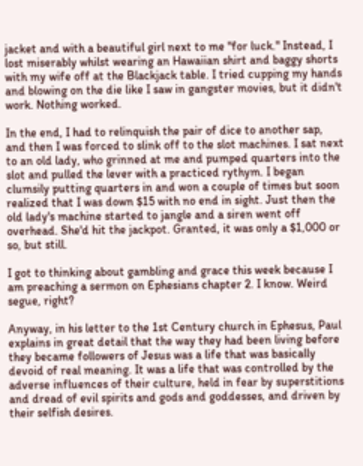jacket and with a beautiful girl next to me "for luck." Instead, I lost miserably whilst wearing an Hawaiian shirt and baggy shorts with my wife off at the Blackjack table. I tried cupping my hands and blowing on the die like I saw in gangster movies, but it didn't work. Nothing worked.

In the end, I had to relinquish the pair of dice to another sap, and then I was forced to slink off to the slot machines. I sat next to an old lady, who grinned at me and pumped quarters into the slot and pulled the lever with a practiced rythym. I began clumsily putting quarters in and won a couple of times but soon realized that I was down $15 with no end in sight. Just then the old lady's machine started to jangle and a siren went off overhead. She'd hit the jackpot. Granted, it was only a $1,000 or so, but still.

I got to thinking about gambling and grace this week because I am preaching a sermon on Ephesians chapter 2. I know. Weird segue, right?

Anyway, in his letter to the 1st Century church in Ephesus, Paul explains in great detail that the way they had been living before they became followers of Jesus was a life that was basically devoid of real meaning. It was a life that was controlled by the adverse influences of their culture, held in fear by superstitions and dread of evil spirits and gods and goddesses, and driven by their selfish desires.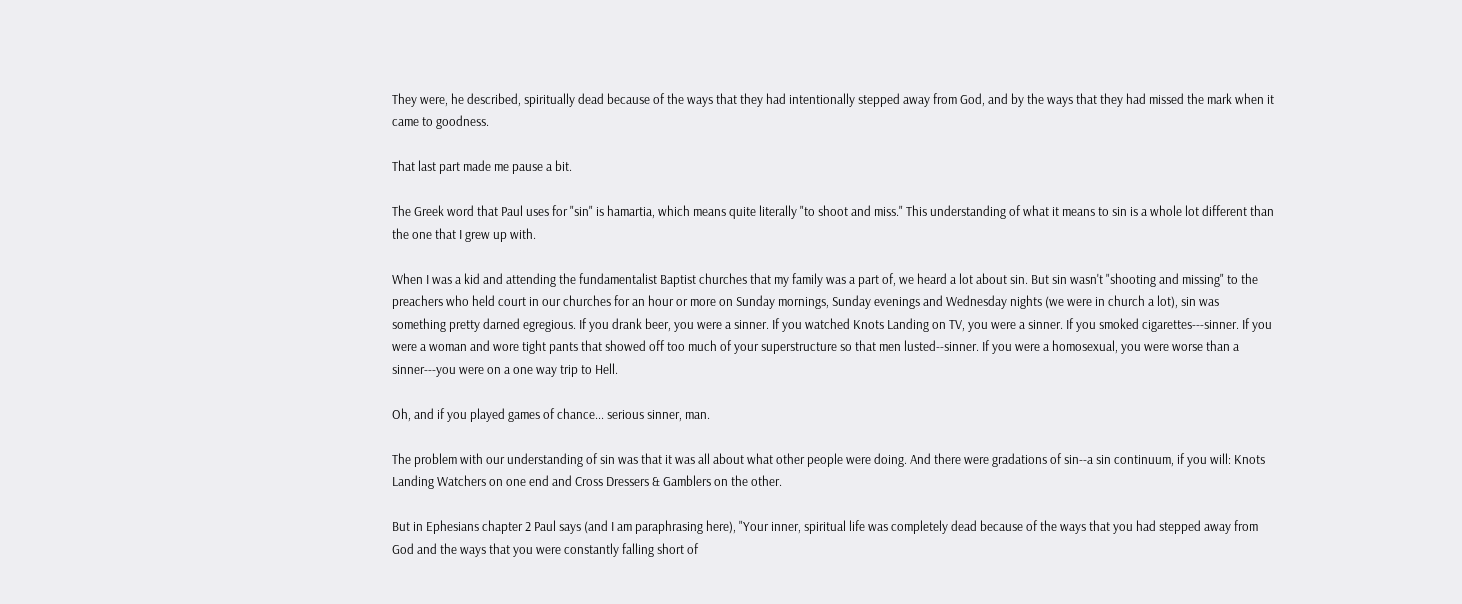They were, he described, spiritually dead because of the ways that they had intentionally stepped away from God, and by the ways that they had missed the mark when it came to goodness.

That last part made me pause a bit.

The Greek word that Paul uses for "sin" is hamartia, which means quite literally "to shoot and miss." This understanding of what it means to sin is a whole lot different than the one that I grew up with.

When I was a kid and attending the fundamentalist Baptist churches that my family was a part of, we heard a lot about sin. But sin wasn't "shooting and missing" to the preachers who held court in our churches for an hour or more on Sunday mornings, Sunday evenings and Wednesday nights (we were in church a lot), sin was something pretty darned egregious. If you drank beer, you were a sinner. If you watched Knots Landing on TV, you were a sinner. If you smoked cigarettes---sinner. If you were a woman and wore tight pants that showed off too much of your superstructure so that men lusted--sinner. If you were a homosexual, you were worse than a sinner---you were on a one way trip to Hell.

Oh, and if you played games of chance... serious sinner, man.

The problem with our understanding of sin was that it was all about what other people were doing. And there were gradations of sin--a sin continuum, if you will: Knots Landing Watchers on one end and Cross Dressers & Gamblers on the other.

But in Ephesians chapter 2 Paul says (and I am paraphrasing here), "Your inner, spiritual life was completely dead because of the ways that you had stepped away from God and the ways that you were constantly falling short of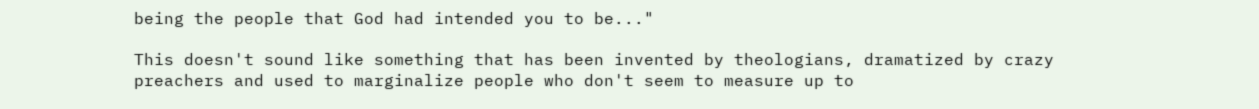being the people that God had intended you to be..."

This doesn't sound like something that has been invented by theologians, dramatized by crazy preachers and used to marginalize people who don't seem to measure up to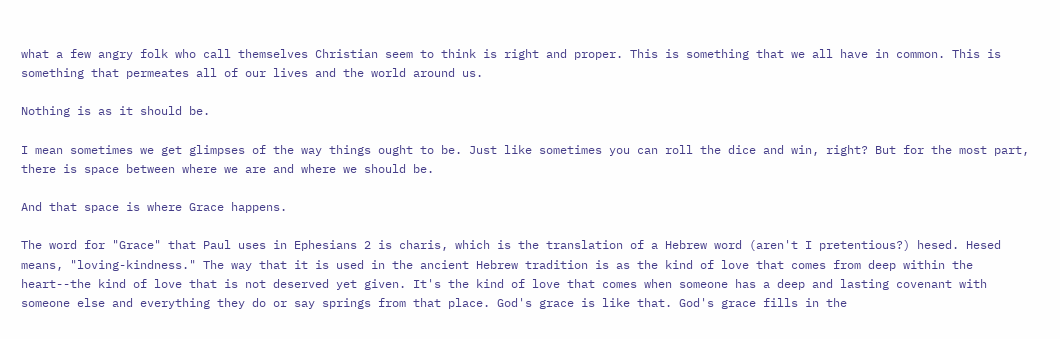what a few angry folk who call themselves Christian seem to think is right and proper. This is something that we all have in common. This is something that permeates all of our lives and the world around us.

Nothing is as it should be.

I mean sometimes we get glimpses of the way things ought to be. Just like sometimes you can roll the dice and win, right? But for the most part, there is space between where we are and where we should be.

And that space is where Grace happens.

The word for "Grace" that Paul uses in Ephesians 2 is charis, which is the translation of a Hebrew word (aren't I pretentious?) hesed. Hesed means, "loving-kindness." The way that it is used in the ancient Hebrew tradition is as the kind of love that comes from deep within the heart--the kind of love that is not deserved yet given. It's the kind of love that comes when someone has a deep and lasting covenant with someone else and everything they do or say springs from that place. God's grace is like that. God's grace fills in the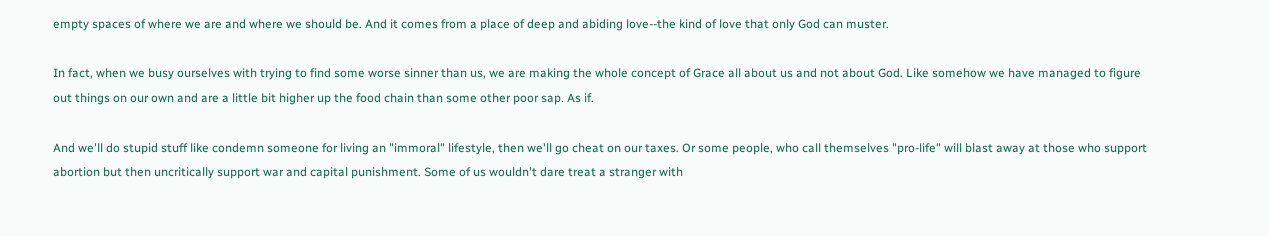empty spaces of where we are and where we should be. And it comes from a place of deep and abiding love--the kind of love that only God can muster.

In fact, when we busy ourselves with trying to find some worse sinner than us, we are making the whole concept of Grace all about us and not about God. Like somehow we have managed to figure out things on our own and are a little bit higher up the food chain than some other poor sap. As if.

And we'll do stupid stuff like condemn someone for living an "immoral" lifestyle, then we'll go cheat on our taxes. Or some people, who call themselves "pro-life" will blast away at those who support abortion but then uncritically support war and capital punishment. Some of us wouldn't dare treat a stranger with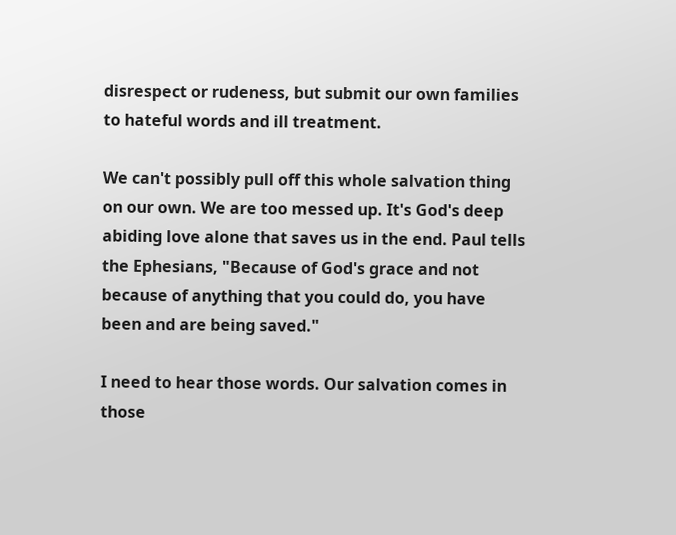disrespect or rudeness, but submit our own families to hateful words and ill treatment.

We can't possibly pull off this whole salvation thing on our own. We are too messed up. It's God's deep abiding love alone that saves us in the end. Paul tells the Ephesians, "Because of God's grace and not because of anything that you could do, you have been and are being saved."

I need to hear those words. Our salvation comes in those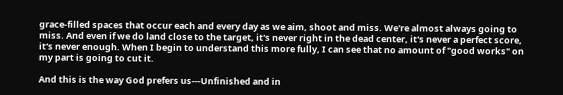grace-filled spaces that occur each and every day as we aim, shoot and miss. We're almost always going to miss. And even if we do land close to the target, it's never right in the dead center, it's never a perfect score, it's never enough. When I begin to understand this more fully, I can see that no amount of "good works" on my part is going to cut it.

And this is the way God prefers us---Unfinished and in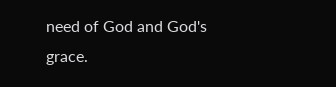need of God and God's grace.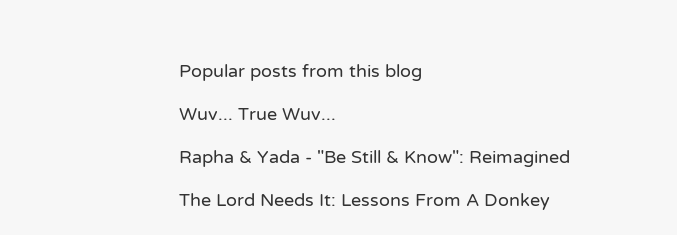Popular posts from this blog

Wuv... True Wuv...

Rapha & Yada - "Be Still & Know": Reimagined

The Lord Needs It: Lessons From A Donkey